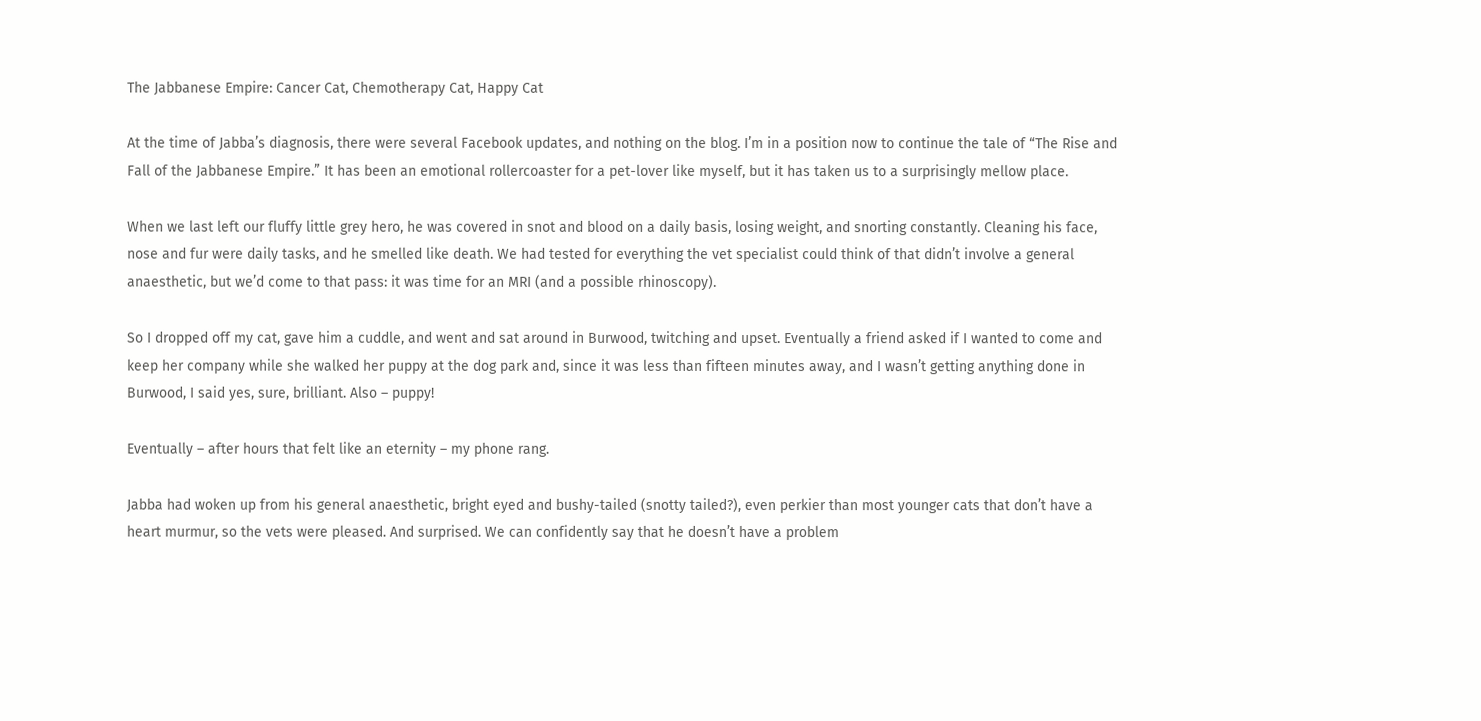The Jabbanese Empire: Cancer Cat, Chemotherapy Cat, Happy Cat

At the time of Jabba’s diagnosis, there were several Facebook updates, and nothing on the blog. I’m in a position now to continue the tale of “The Rise and Fall of the Jabbanese Empire.” It has been an emotional rollercoaster for a pet-lover like myself, but it has taken us to a surprisingly mellow place.

When we last left our fluffy little grey hero, he was covered in snot and blood on a daily basis, losing weight, and snorting constantly. Cleaning his face, nose and fur were daily tasks, and he smelled like death. We had tested for everything the vet specialist could think of that didn’t involve a general anaesthetic, but we’d come to that pass: it was time for an MRI (and a possible rhinoscopy).

So I dropped off my cat, gave him a cuddle, and went and sat around in Burwood, twitching and upset. Eventually a friend asked if I wanted to come and keep her company while she walked her puppy at the dog park and, since it was less than fifteen minutes away, and I wasn’t getting anything done in Burwood, I said yes, sure, brilliant. Also – puppy!

Eventually – after hours that felt like an eternity – my phone rang.

Jabba had woken up from his general anaesthetic, bright eyed and bushy-tailed (snotty tailed?), even perkier than most younger cats that don’t have a heart murmur, so the vets were pleased. And surprised. We can confidently say that he doesn’t have a problem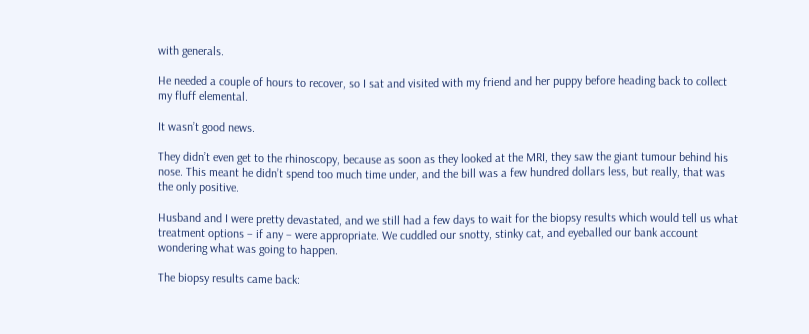with generals.

He needed a couple of hours to recover, so I sat and visited with my friend and her puppy before heading back to collect my fluff elemental.

It wasn’t good news.

They didn’t even get to the rhinoscopy, because as soon as they looked at the MRI, they saw the giant tumour behind his nose. This meant he didn’t spend too much time under, and the bill was a few hundred dollars less, but really, that was the only positive.

Husband and I were pretty devastated, and we still had a few days to wait for the biopsy results which would tell us what treatment options – if any – were appropriate. We cuddled our snotty, stinky cat, and eyeballed our bank account wondering what was going to happen.

The biopsy results came back: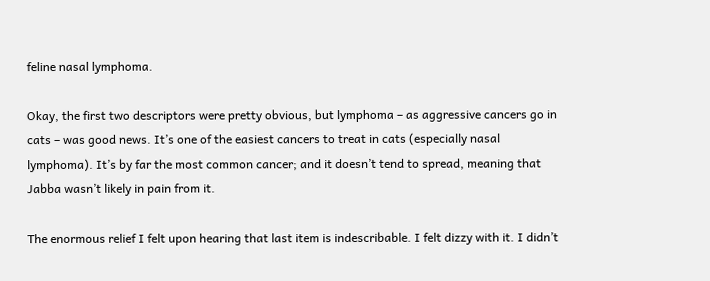feline nasal lymphoma.

Okay, the first two descriptors were pretty obvious, but lymphoma – as aggressive cancers go in cats – was good news. It’s one of the easiest cancers to treat in cats (especially nasal lymphoma). It’s by far the most common cancer; and it doesn’t tend to spread, meaning that Jabba wasn’t likely in pain from it.

The enormous relief I felt upon hearing that last item is indescribable. I felt dizzy with it. I didn’t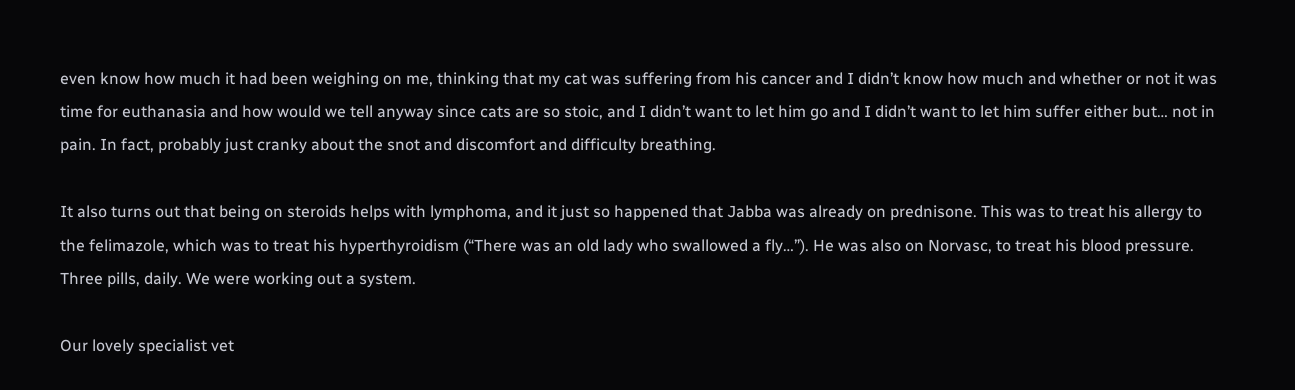even know how much it had been weighing on me, thinking that my cat was suffering from his cancer and I didn’t know how much and whether or not it was time for euthanasia and how would we tell anyway since cats are so stoic, and I didn’t want to let him go and I didn’t want to let him suffer either but… not in pain. In fact, probably just cranky about the snot and discomfort and difficulty breathing.

It also turns out that being on steroids helps with lymphoma, and it just so happened that Jabba was already on prednisone. This was to treat his allergy to the felimazole, which was to treat his hyperthyroidism (“There was an old lady who swallowed a fly…”). He was also on Norvasc, to treat his blood pressure. Three pills, daily. We were working out a system.

Our lovely specialist vet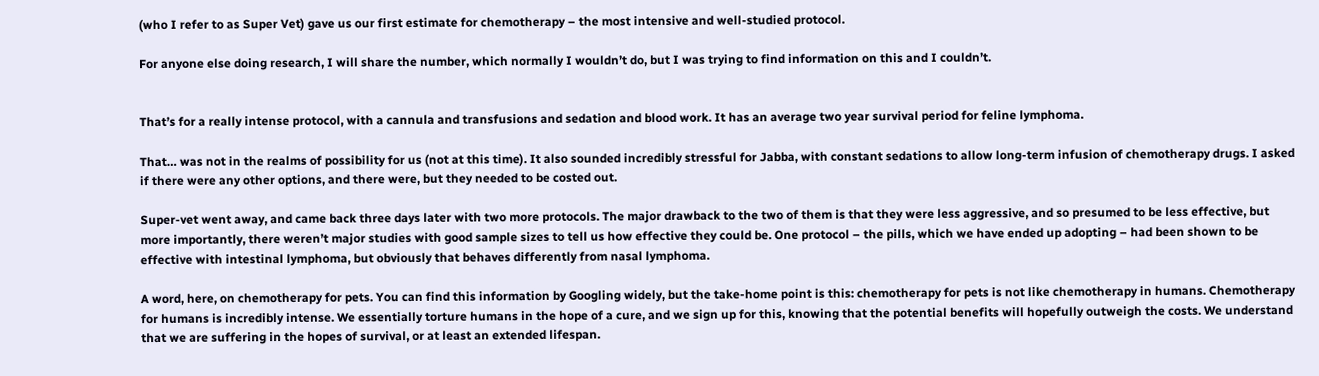(who I refer to as Super Vet) gave us our first estimate for chemotherapy – the most intensive and well-studied protocol.

For anyone else doing research, I will share the number, which normally I wouldn’t do, but I was trying to find information on this and I couldn’t.


That’s for a really intense protocol, with a cannula and transfusions and sedation and blood work. It has an average two year survival period for feline lymphoma.

That… was not in the realms of possibility for us (not at this time). It also sounded incredibly stressful for Jabba, with constant sedations to allow long-term infusion of chemotherapy drugs. I asked if there were any other options, and there were, but they needed to be costed out.

Super-vet went away, and came back three days later with two more protocols. The major drawback to the two of them is that they were less aggressive, and so presumed to be less effective, but more importantly, there weren’t major studies with good sample sizes to tell us how effective they could be. One protocol – the pills, which we have ended up adopting – had been shown to be effective with intestinal lymphoma, but obviously that behaves differently from nasal lymphoma.

A word, here, on chemotherapy for pets. You can find this information by Googling widely, but the take-home point is this: chemotherapy for pets is not like chemotherapy in humans. Chemotherapy for humans is incredibly intense. We essentially torture humans in the hope of a cure, and we sign up for this, knowing that the potential benefits will hopefully outweigh the costs. We understand that we are suffering in the hopes of survival, or at least an extended lifespan.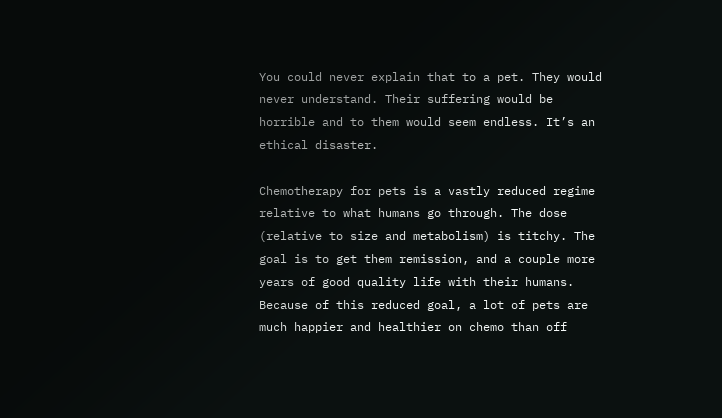You could never explain that to a pet. They would never understand. Their suffering would be horrible and to them would seem endless. It’s an ethical disaster.

Chemotherapy for pets is a vastly reduced regime relative to what humans go through. The dose (relative to size and metabolism) is titchy. The goal is to get them remission, and a couple more years of good quality life with their humans. Because of this reduced goal, a lot of pets are much happier and healthier on chemo than off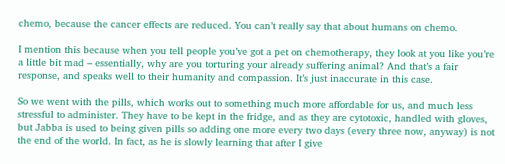chemo, because the cancer effects are reduced. You can’t really say that about humans on chemo.

I mention this because when you tell people you’ve got a pet on chemotherapy, they look at you like you’re a little bit mad – essentially, why are you torturing your already suffering animal? And that’s a fair response, and speaks well to their humanity and compassion. It’s just inaccurate in this case.

So we went with the pills, which works out to something much more affordable for us, and much less stressful to administer. They have to be kept in the fridge, and as they are cytotoxic, handled with gloves, but Jabba is used to being given pills so adding one more every two days (every three now, anyway) is not the end of the world. In fact, as he is slowly learning that after I give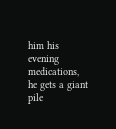him his evening medications, he gets a giant pile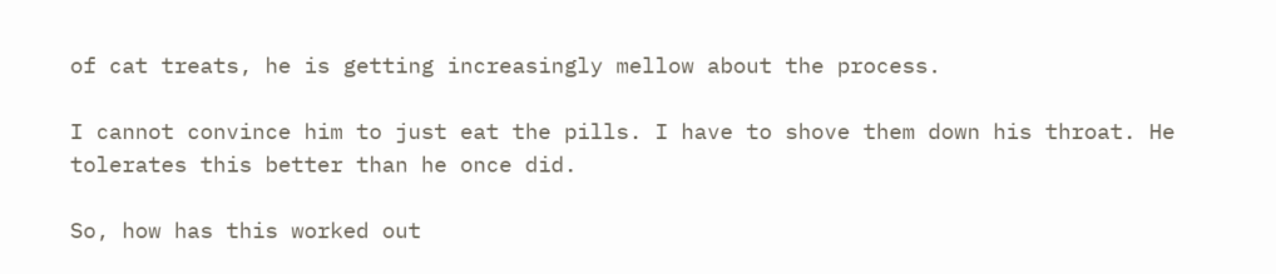of cat treats, he is getting increasingly mellow about the process.

I cannot convince him to just eat the pills. I have to shove them down his throat. He tolerates this better than he once did.

So, how has this worked out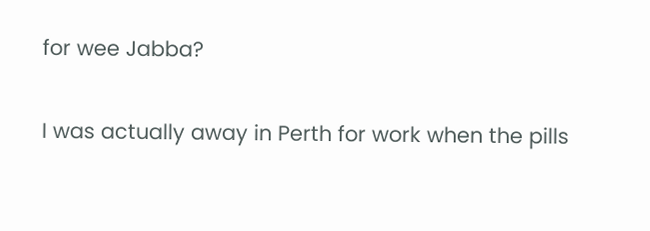for wee Jabba?

I was actually away in Perth for work when the pills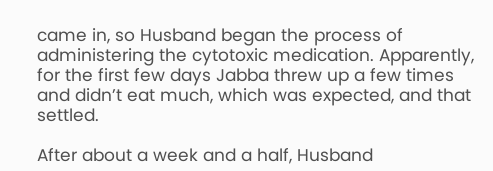came in, so Husband began the process of administering the cytotoxic medication. Apparently, for the first few days Jabba threw up a few times and didn’t eat much, which was expected, and that settled.

After about a week and a half, Husband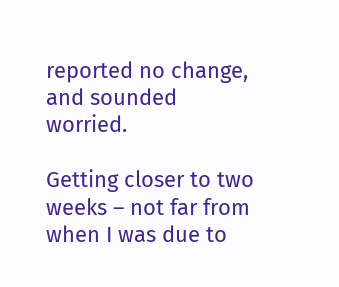reported no change, and sounded worried.

Getting closer to two weeks – not far from when I was due to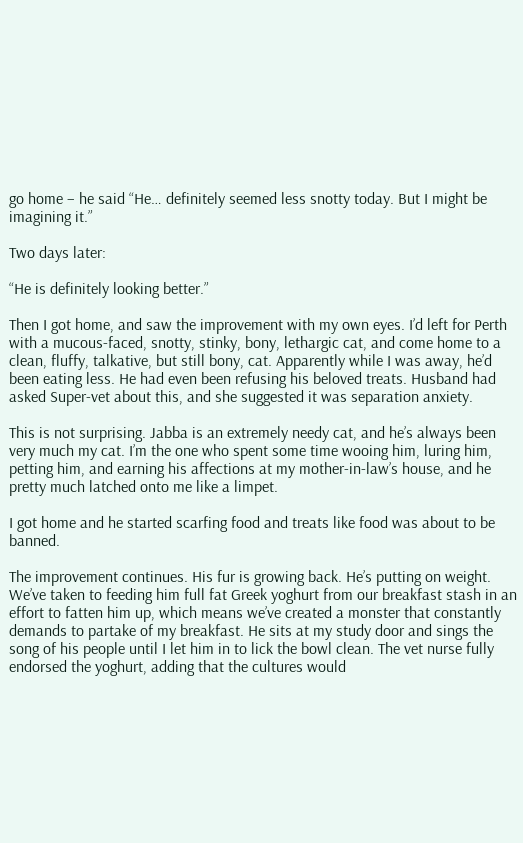go home – he said “He… definitely seemed less snotty today. But I might be imagining it.”

Two days later:

“He is definitely looking better.”

Then I got home, and saw the improvement with my own eyes. I’d left for Perth with a mucous-faced, snotty, stinky, bony, lethargic cat, and come home to a clean, fluffy, talkative, but still bony, cat. Apparently while I was away, he’d been eating less. He had even been refusing his beloved treats. Husband had asked Super-vet about this, and she suggested it was separation anxiety.

This is not surprising. Jabba is an extremely needy cat, and he’s always been very much my cat. I’m the one who spent some time wooing him, luring him, petting him, and earning his affections at my mother-in-law’s house, and he pretty much latched onto me like a limpet.

I got home and he started scarfing food and treats like food was about to be banned.

The improvement continues. His fur is growing back. He’s putting on weight. We’ve taken to feeding him full fat Greek yoghurt from our breakfast stash in an effort to fatten him up, which means we’ve created a monster that constantly demands to partake of my breakfast. He sits at my study door and sings the song of his people until I let him in to lick the bowl clean. The vet nurse fully endorsed the yoghurt, adding that the cultures would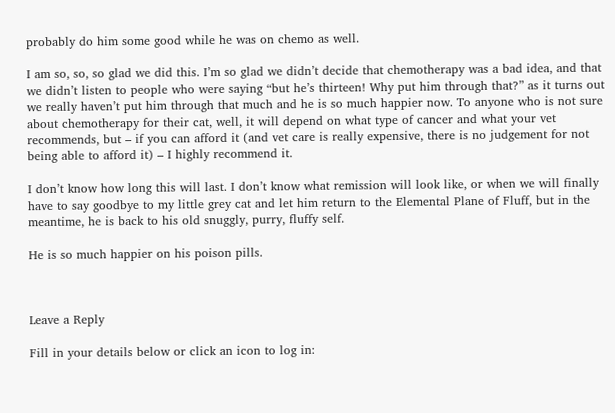probably do him some good while he was on chemo as well.

I am so, so, so glad we did this. I’m so glad we didn’t decide that chemotherapy was a bad idea, and that we didn’t listen to people who were saying “but he’s thirteen! Why put him through that?” as it turns out we really haven’t put him through that much and he is so much happier now. To anyone who is not sure about chemotherapy for their cat, well, it will depend on what type of cancer and what your vet recommends, but – if you can afford it (and vet care is really expensive, there is no judgement for not being able to afford it) – I highly recommend it.

I don’t know how long this will last. I don’t know what remission will look like, or when we will finally have to say goodbye to my little grey cat and let him return to the Elemental Plane of Fluff, but in the meantime, he is back to his old snuggly, purry, fluffy self.

He is so much happier on his poison pills.



Leave a Reply

Fill in your details below or click an icon to log in: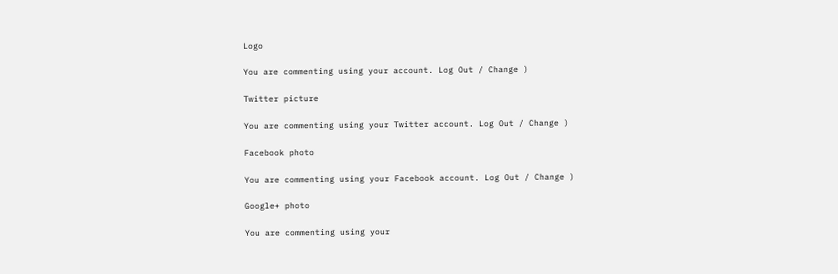Logo

You are commenting using your account. Log Out / Change )

Twitter picture

You are commenting using your Twitter account. Log Out / Change )

Facebook photo

You are commenting using your Facebook account. Log Out / Change )

Google+ photo

You are commenting using your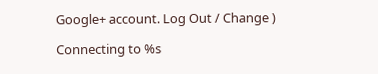Google+ account. Log Out / Change )

Connecting to %s